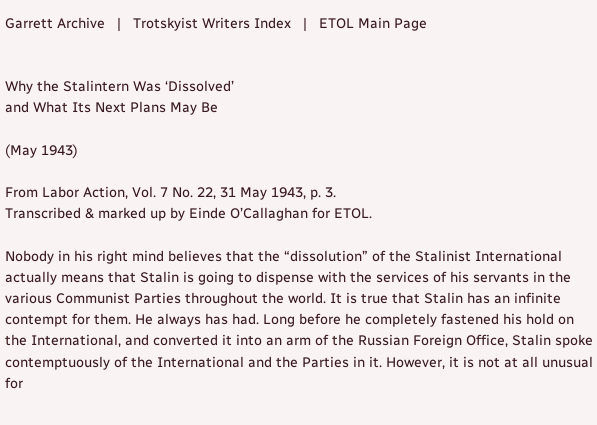Garrett Archive   |   Trotskyist Writers Index   |   ETOL Main Page


Why the Stalintern Was ‘Dissolved’
and What Its Next Plans May Be

(May 1943)

From Labor Action, Vol. 7 No. 22, 31 May 1943, p. 3.
Transcribed & marked up by Einde O’Callaghan for ETOL.

Nobody in his right mind believes that the “dissolution” of the Stalinist International actually means that Stalin is going to dispense with the services of his servants in the various Communist Parties throughout the world. It is true that Stalin has an infinite contempt for them. He always has had. Long before he completely fastened his hold on the International, and converted it into an arm of the Russian Foreign Office, Stalin spoke contemptuously of the International and the Parties in it. However, it is not at all unusual for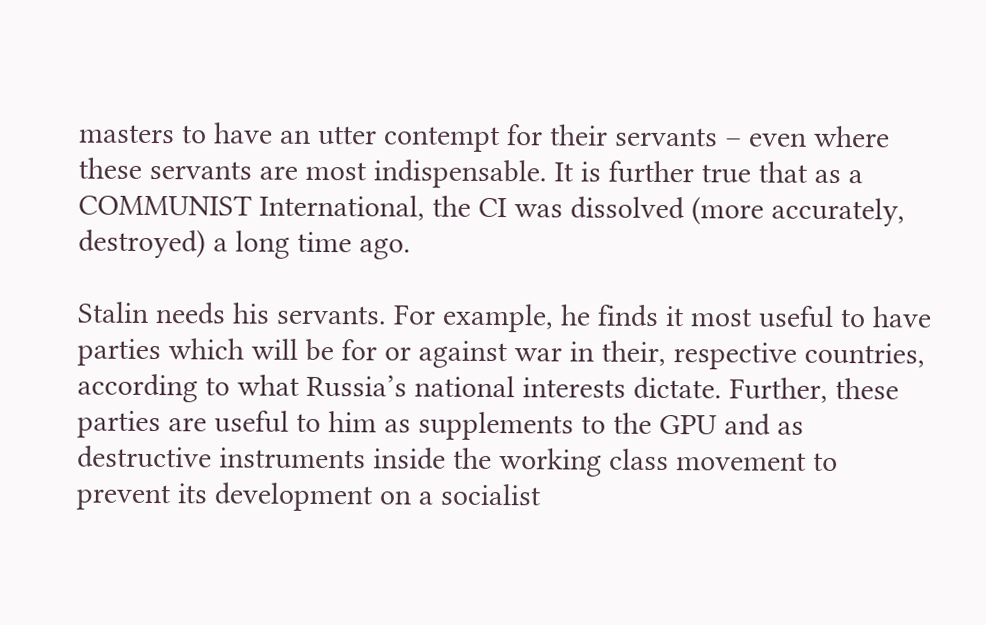masters to have an utter contempt for their servants – even where these servants are most indispensable. It is further true that as a COMMUNIST International, the CI was dissolved (more accurately, destroyed) a long time ago.

Stalin needs his servants. For example, he finds it most useful to have parties which will be for or against war in their, respective countries, according to what Russia’s national interests dictate. Further, these parties are useful to him as supplements to the GPU and as destructive instruments inside the working class movement to prevent its development on a socialist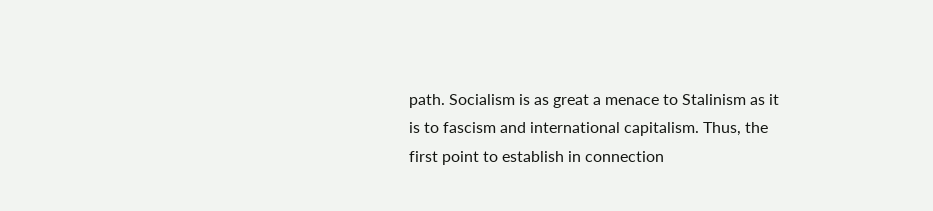path. Socialism is as great a menace to Stalinism as it is to fascism and international capitalism. Thus, the first point to establish in connection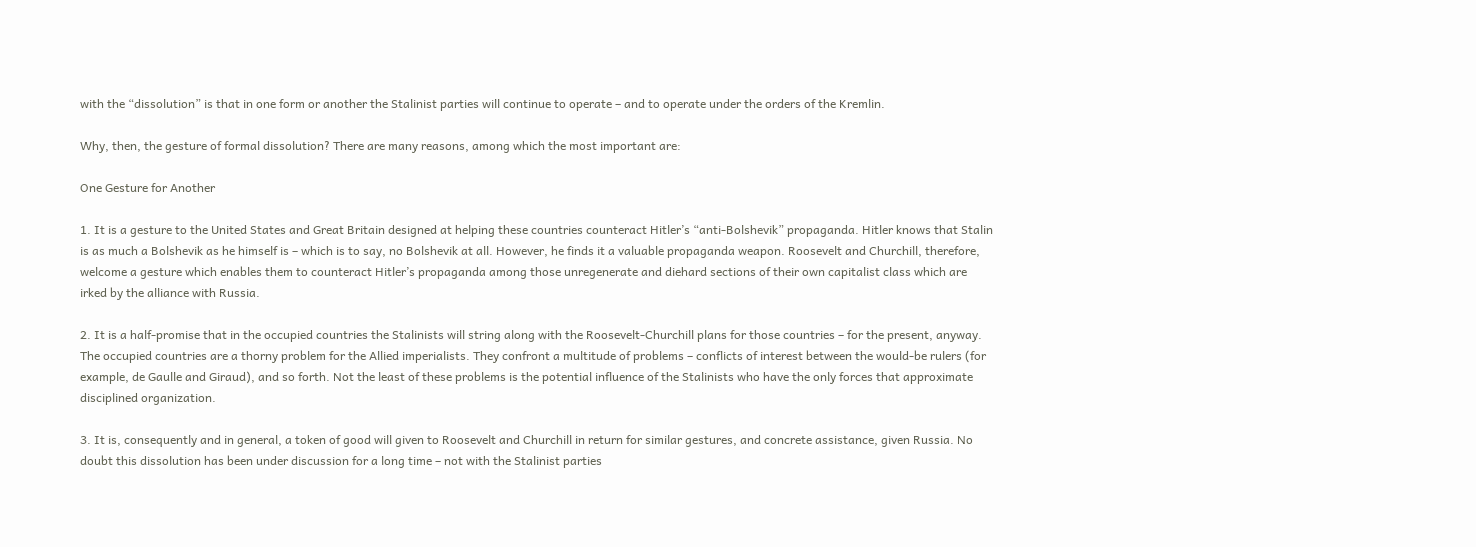with the “dissolution” is that in one form or another the Stalinist parties will continue to operate – and to operate under the orders of the Kremlin.

Why, then, the gesture of formal dissolution? There are many reasons, among which the most important are:

One Gesture for Another

1. It is a gesture to the United States and Great Britain designed at helping these countries counteract Hitler’s “anti-Bolshevik” propaganda. Hitler knows that Stalin is as much a Bolshevik as he himself is – which is to say, no Bolshevik at all. However, he finds it a valuable propaganda weapon. Roosevelt and Churchill, therefore, welcome a gesture which enables them to counteract Hitler’s propaganda among those unregenerate and diehard sections of their own capitalist class which are irked by the alliance with Russia.

2. It is a half-promise that in the occupied countries the Stalinists will string along with the Roosevelt-Churchill plans for those countries – for the present, anyway. The occupied countries are a thorny problem for the Allied imperialists. They confront a multitude of problems – conflicts of interest between the would-be rulers (for example, de Gaulle and Giraud), and so forth. Not the least of these problems is the potential influence of the Stalinists who have the only forces that approximate disciplined organization.

3. It is, consequently and in general, a token of good will given to Roosevelt and Churchill in return for similar gestures, and concrete assistance, given Russia. No doubt this dissolution has been under discussion for a long time – not with the Stalinist parties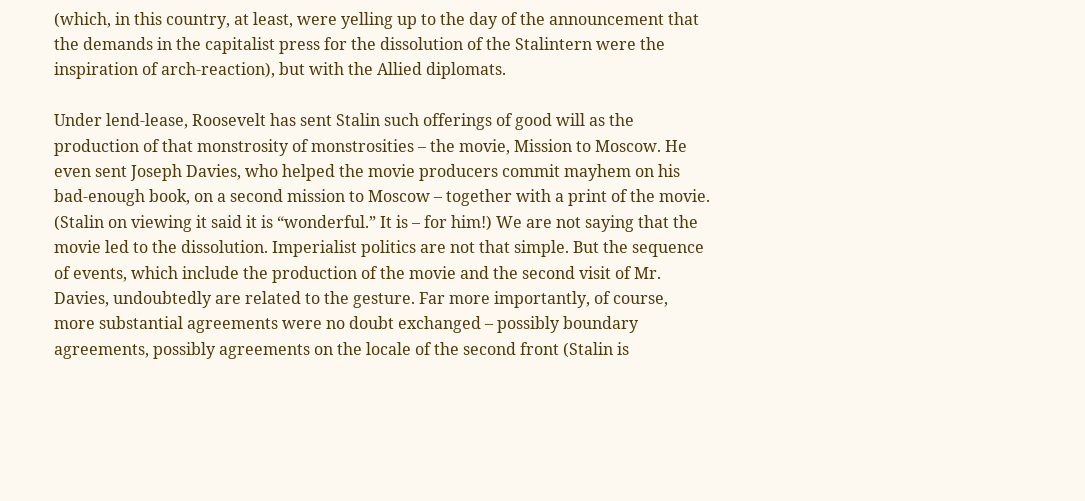(which, in this country, at least, were yelling up to the day of the announcement that the demands in the capitalist press for the dissolution of the Stalintern were the inspiration of arch-reaction), but with the Allied diplomats.

Under lend-lease, Roosevelt has sent Stalin such offerings of good will as the production of that monstrosity of monstrosities – the movie, Mission to Moscow. He even sent Joseph Davies, who helped the movie producers commit mayhem on his bad-enough book, on a second mission to Moscow – together with a print of the movie. (Stalin on viewing it said it is “wonderful.” It is – for him!) We are not saying that the movie led to the dissolution. Imperialist politics are not that simple. But the sequence of events, which include the production of the movie and the second visit of Mr. Davies, undoubtedly are related to the gesture. Far more importantly, of course, more substantial agreements were no doubt exchanged – possibly boundary agreements, possibly agreements on the locale of the second front (Stalin is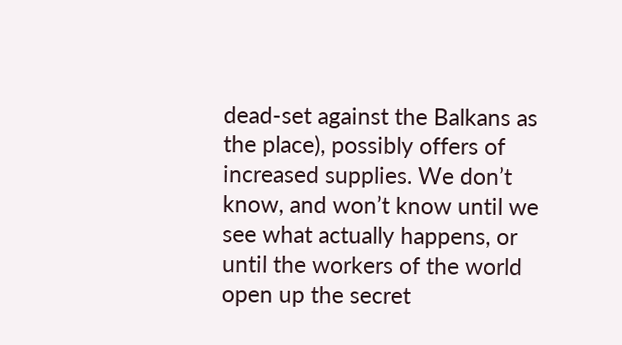dead-set against the Balkans as the place), possibly offers of increased supplies. We don’t know, and won’t know until we see what actually happens, or until the workers of the world open up the secret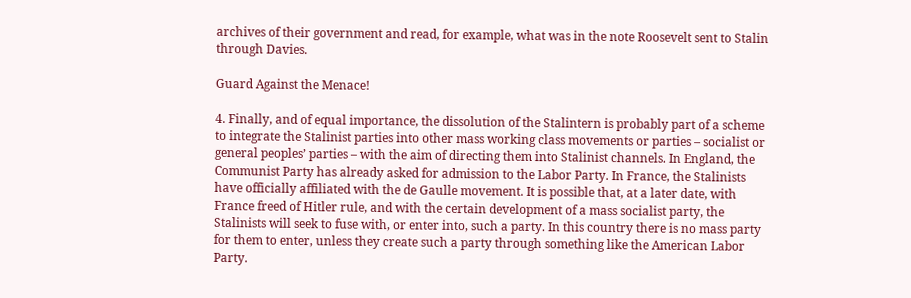archives of their government and read, for example, what was in the note Roosevelt sent to Stalin through Davies.

Guard Against the Menace!

4. Finally, and of equal importance, the dissolution of the Stalintern is probably part of a scheme to integrate the Stalinist parties into other mass working class movements or parties – socialist or general peoples’ parties – with the aim of directing them into Stalinist channels. In England, the Communist Party has already asked for admission to the Labor Party. In France, the Stalinists have officially affiliated with the de Gaulle movement. It is possible that, at a later date, with France freed of Hitler rule, and with the certain development of a mass socialist party, the Stalinists will seek to fuse with, or enter into, such a party. In this country there is no mass party for them to enter, unless they create such a party through something like the American Labor Party.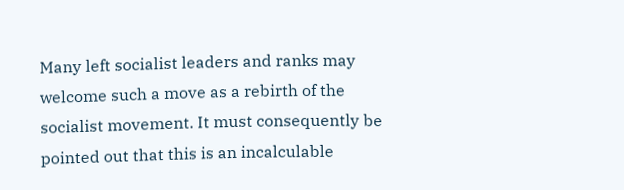Many left socialist leaders and ranks may welcome such a move as a rebirth of the socialist movement. It must consequently be pointed out that this is an incalculable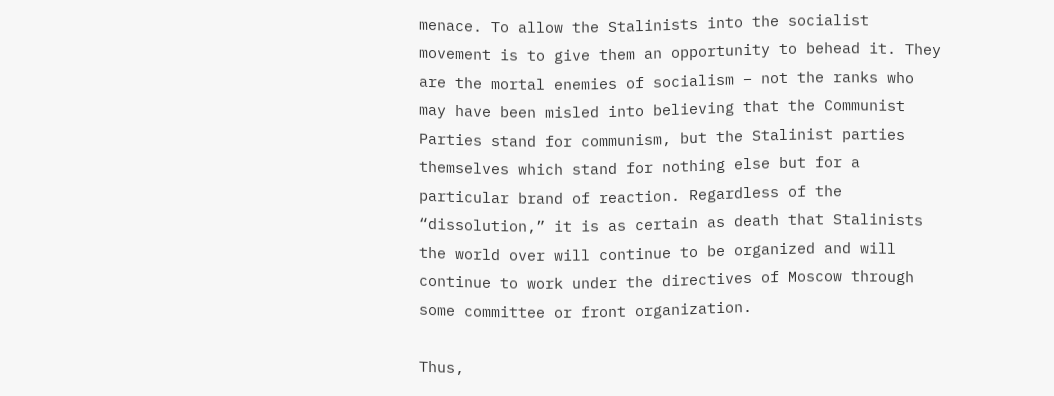menace. To allow the Stalinists into the socialist movement is to give them an opportunity to behead it. They are the mortal enemies of socialism – not the ranks who may have been misled into believing that the Communist Parties stand for communism, but the Stalinist parties themselves which stand for nothing else but for a particular brand of reaction. Regardless of the “dissolution,” it is as certain as death that Stalinists the world over will continue to be organized and will continue to work under the directives of Moscow through some committee or front organization.

Thus,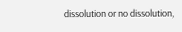dissolution or no dissolution,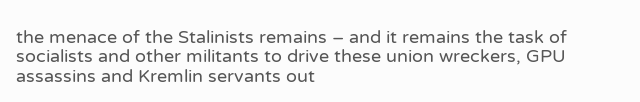the menace of the Stalinists remains – and it remains the task of socialists and other militants to drive these union wreckers, GPU assassins and Kremlin servants out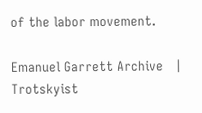of the labor movement.

Emanuel Garrett Archive   |   Trotskyist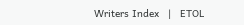Writers Index   |   ETOL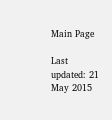Main Page

Last updated: 21 May 2015